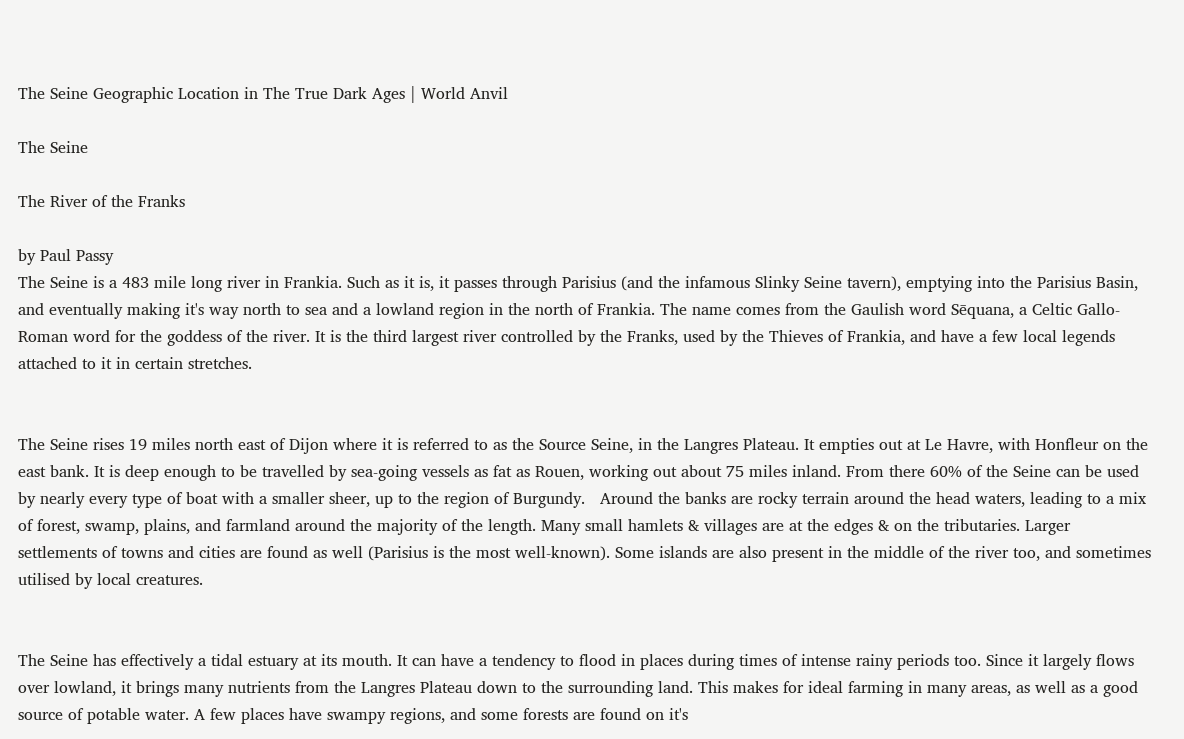The Seine Geographic Location in The True Dark Ages | World Anvil

The Seine

The River of the Franks

by Paul Passy
The Seine is a 483 mile long river in Frankia. Such as it is, it passes through Parisius (and the infamous Slinky Seine tavern), emptying into the Parisius Basin, and eventually making it's way north to sea and a lowland region in the north of Frankia. The name comes from the Gaulish word Sēquana, a Celtic Gallo-Roman word for the goddess of the river. It is the third largest river controlled by the Franks, used by the Thieves of Frankia, and have a few local legends attached to it in certain stretches.


The Seine rises 19 miles north east of Dijon where it is referred to as the Source Seine, in the Langres Plateau. It empties out at Le Havre, with Honfleur on the east bank. It is deep enough to be travelled by sea-going vessels as fat as Rouen, working out about 75 miles inland. From there 60% of the Seine can be used by nearly every type of boat with a smaller sheer, up to the region of Burgundy.   Around the banks are rocky terrain around the head waters, leading to a mix of forest, swamp, plains, and farmland around the majority of the length. Many small hamlets & villages are at the edges & on the tributaries. Larger settlements of towns and cities are found as well (Parisius is the most well-known). Some islands are also present in the middle of the river too, and sometimes utilised by local creatures.


The Seine has effectively a tidal estuary at its mouth. It can have a tendency to flood in places during times of intense rainy periods too. Since it largely flows over lowland, it brings many nutrients from the Langres Plateau down to the surrounding land. This makes for ideal farming in many areas, as well as a good source of potable water. A few places have swampy regions, and some forests are found on it's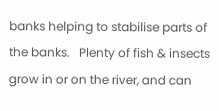banks helping to stabilise parts of the banks.   Plenty of fish & insects grow in or on the river, and can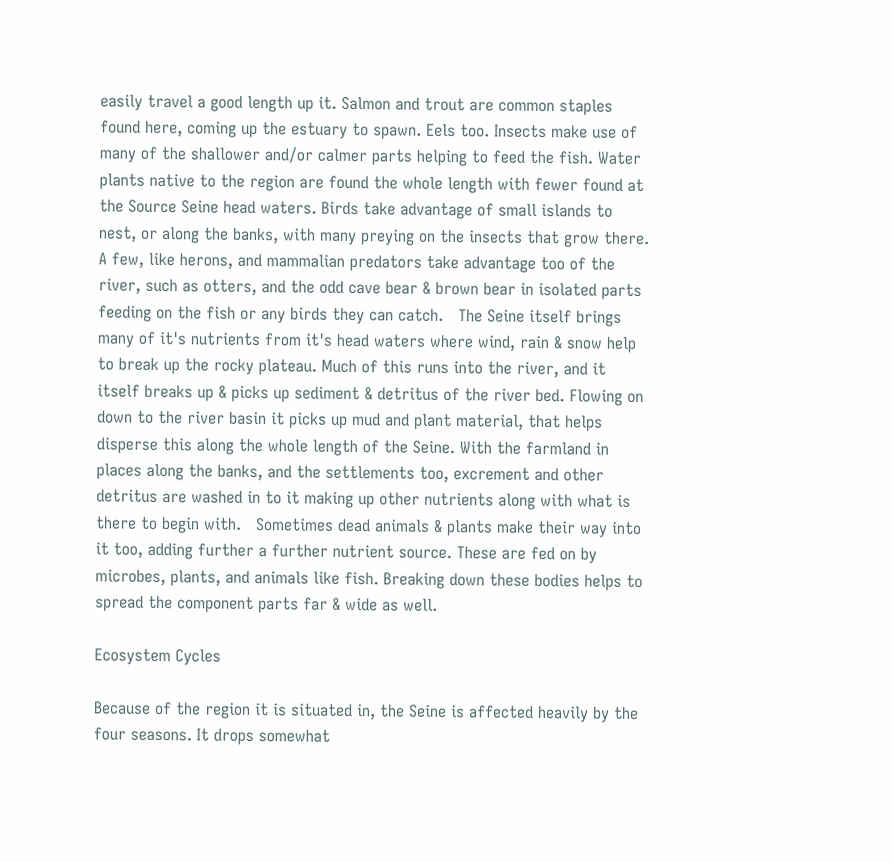easily travel a good length up it. Salmon and trout are common staples found here, coming up the estuary to spawn. Eels too. Insects make use of many of the shallower and/or calmer parts helping to feed the fish. Water plants native to the region are found the whole length with fewer found at the Source Seine head waters. Birds take advantage of small islands to nest, or along the banks, with many preying on the insects that grow there. A few, like herons, and mammalian predators take advantage too of the river, such as otters, and the odd cave bear & brown bear in isolated parts feeding on the fish or any birds they can catch.   The Seine itself brings many of it's nutrients from it's head waters where wind, rain & snow help to break up the rocky plateau. Much of this runs into the river, and it itself breaks up & picks up sediment & detritus of the river bed. Flowing on down to the river basin it picks up mud and plant material, that helps disperse this along the whole length of the Seine. With the farmland in places along the banks, and the settlements too, excrement and other detritus are washed in to it making up other nutrients along with what is there to begin with.   Sometimes dead animals & plants make their way into it too, adding further a further nutrient source. These are fed on by microbes, plants, and animals like fish. Breaking down these bodies helps to spread the component parts far & wide as well.

Ecosystem Cycles

Because of the region it is situated in, the Seine is affected heavily by the four seasons. It drops somewhat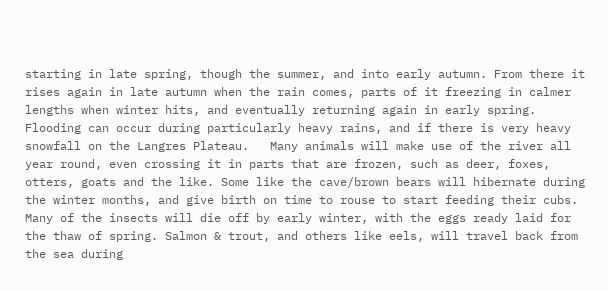starting in late spring, though the summer, and into early autumn. From there it rises again in late autumn when the rain comes, parts of it freezing in calmer lengths when winter hits, and eventually returning again in early spring. Flooding can occur during particularly heavy rains, and if there is very heavy snowfall on the Langres Plateau.   Many animals will make use of the river all year round, even crossing it in parts that are frozen, such as deer, foxes, otters, goats and the like. Some like the cave/brown bears will hibernate during the winter months, and give birth on time to rouse to start feeding their cubs. Many of the insects will die off by early winter, with the eggs ready laid for the thaw of spring. Salmon & trout, and others like eels, will travel back from the sea during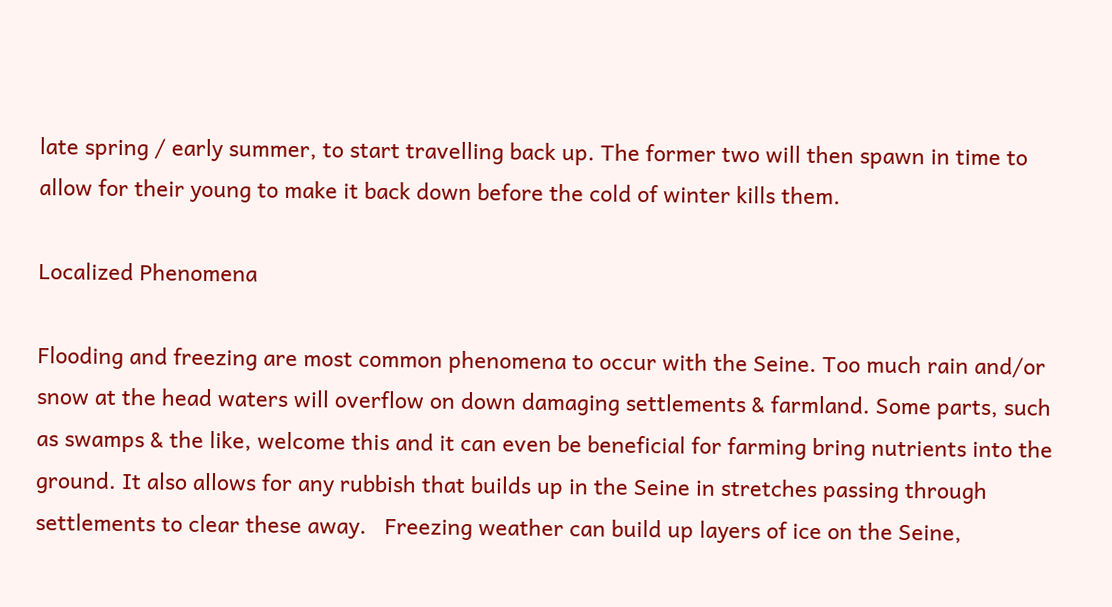late spring / early summer, to start travelling back up. The former two will then spawn in time to allow for their young to make it back down before the cold of winter kills them.

Localized Phenomena

Flooding and freezing are most common phenomena to occur with the Seine. Too much rain and/or snow at the head waters will overflow on down damaging settlements & farmland. Some parts, such as swamps & the like, welcome this and it can even be beneficial for farming bring nutrients into the ground. It also allows for any rubbish that builds up in the Seine in stretches passing through settlements to clear these away.   Freezing weather can build up layers of ice on the Seine,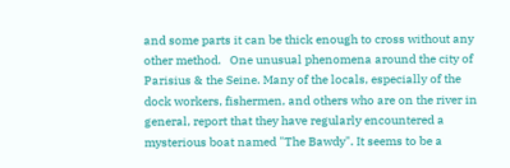and some parts it can be thick enough to cross without any other method.   One unusual phenomena around the city of Parisius & the Seine. Many of the locals, especially of the dock workers, fishermen, and others who are on the river in general, report that they have regularly encountered a mysterious boat named "The Bawdy". It seems to be a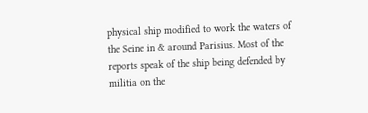physical ship modified to work the waters of the Seine in & around Parisius. Most of the reports speak of the ship being defended by militia on the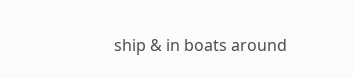ship & in boats around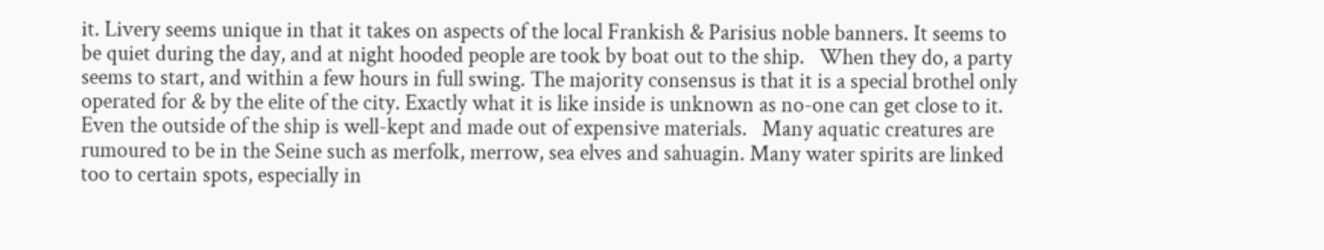it. Livery seems unique in that it takes on aspects of the local Frankish & Parisius noble banners. It seems to be quiet during the day, and at night hooded people are took by boat out to the ship.   When they do, a party seems to start, and within a few hours in full swing. The majority consensus is that it is a special brothel only operated for & by the elite of the city. Exactly what it is like inside is unknown as no-one can get close to it. Even the outside of the ship is well-kept and made out of expensive materials.   Many aquatic creatures are rumoured to be in the Seine such as merfolk, merrow, sea elves and sahuagin. Many water spirits are linked too to certain spots, especially in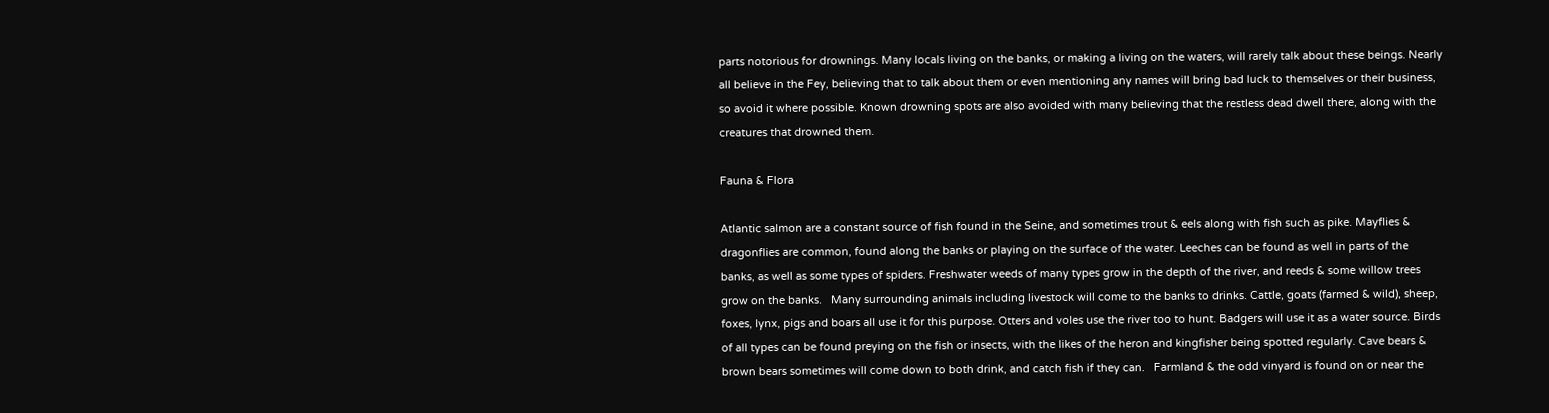parts notorious for drownings. Many locals living on the banks, or making a living on the waters, will rarely talk about these beings. Nearly all believe in the Fey, believing that to talk about them or even mentioning any names will bring bad luck to themselves or their business, so avoid it where possible. Known drowning spots are also avoided with many believing that the restless dead dwell there, along with the creatures that drowned them.

Fauna & Flora

Atlantic salmon are a constant source of fish found in the Seine, and sometimes trout & eels along with fish such as pike. Mayflies & dragonflies are common, found along the banks or playing on the surface of the water. Leeches can be found as well in parts of the banks, as well as some types of spiders. Freshwater weeds of many types grow in the depth of the river, and reeds & some willow trees grow on the banks.   Many surrounding animals including livestock will come to the banks to drinks. Cattle, goats (farmed & wild), sheep, foxes, lynx, pigs and boars all use it for this purpose. Otters and voles use the river too to hunt. Badgers will use it as a water source. Birds of all types can be found preying on the fish or insects, with the likes of the heron and kingfisher being spotted regularly. Cave bears & brown bears sometimes will come down to both drink, and catch fish if they can.   Farmland & the odd vinyard is found on or near the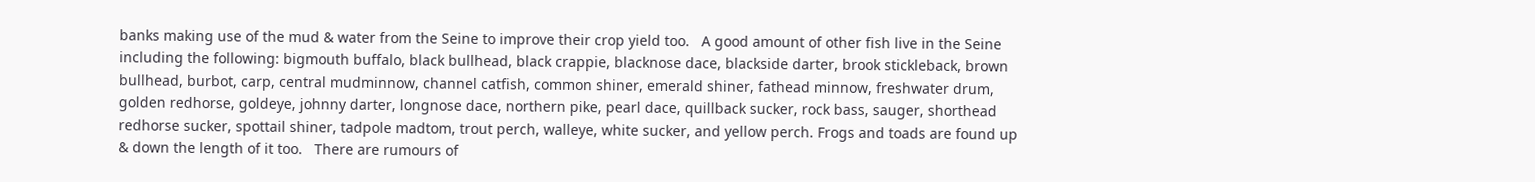banks making use of the mud & water from the Seine to improve their crop yield too.   A good amount of other fish live in the Seine including the following: bigmouth buffalo, black bullhead, black crappie, blacknose dace, blackside darter, brook stickleback, brown bullhead, burbot, carp, central mudminnow, channel catfish, common shiner, emerald shiner, fathead minnow, freshwater drum, golden redhorse, goldeye, johnny darter, longnose dace, northern pike, pearl dace, quillback sucker, rock bass, sauger, shorthead redhorse sucker, spottail shiner, tadpole madtom, trout perch, walleye, white sucker, and yellow perch. Frogs and toads are found up & down the length of it too.   There are rumours of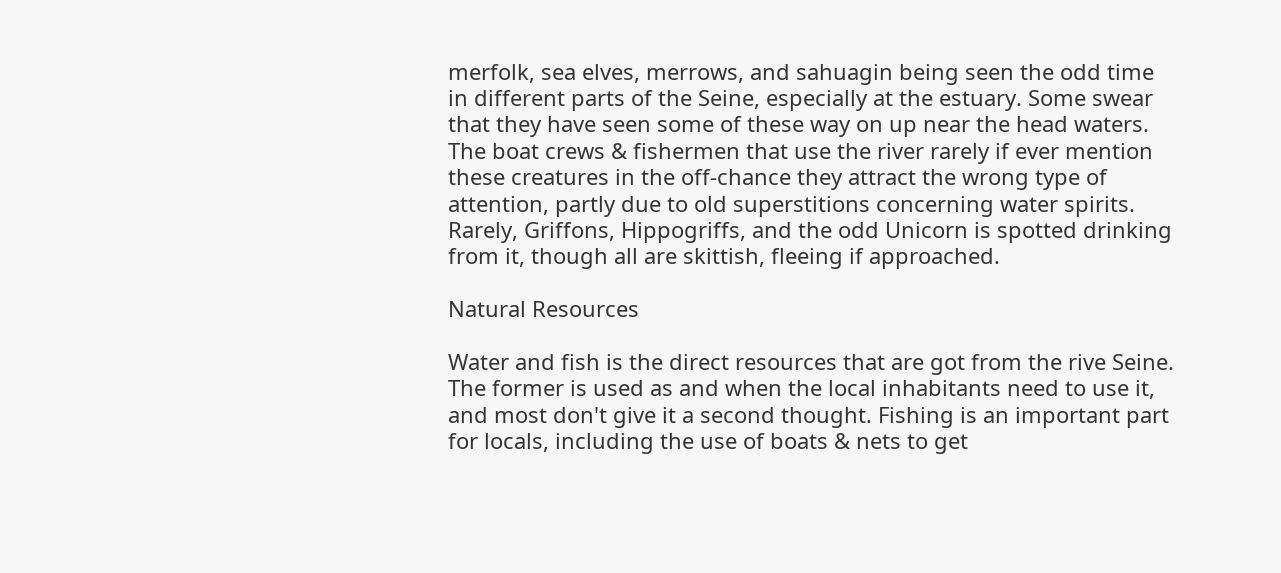merfolk, sea elves, merrows, and sahuagin being seen the odd time in different parts of the Seine, especially at the estuary. Some swear that they have seen some of these way on up near the head waters. The boat crews & fishermen that use the river rarely if ever mention these creatures in the off-chance they attract the wrong type of attention, partly due to old superstitions concerning water spirits.   Rarely, Griffons, Hippogriffs, and the odd Unicorn is spotted drinking from it, though all are skittish, fleeing if approached.

Natural Resources

Water and fish is the direct resources that are got from the rive Seine. The former is used as and when the local inhabitants need to use it, and most don't give it a second thought. Fishing is an important part for locals, including the use of boats & nets to get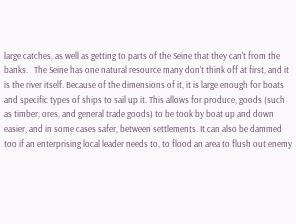large catches, as well as getting to parts of the Seine that they can't from the banks.   The Seine has one natural resource many don't think off at first, and it is the river itself. Because of the dimensions of it, it is large enough for boats and specific types of ships to sail up it. This allows for produce, goods (such as timber, ores, and general trade goods) to be took by boat up and down easier, and in some cases safer, between settlements. It can also be dammed too if an enterprising local leader needs to, to flood an area to flush out enemy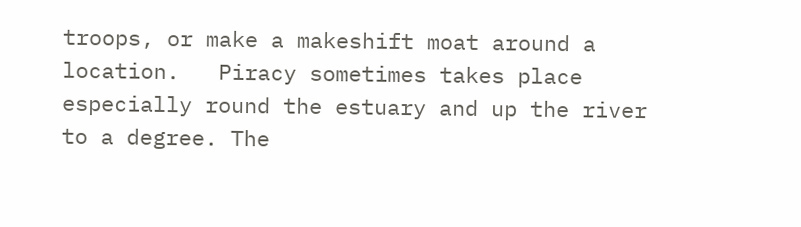troops, or make a makeshift moat around a location.   Piracy sometimes takes place especially round the estuary and up the river to a degree. The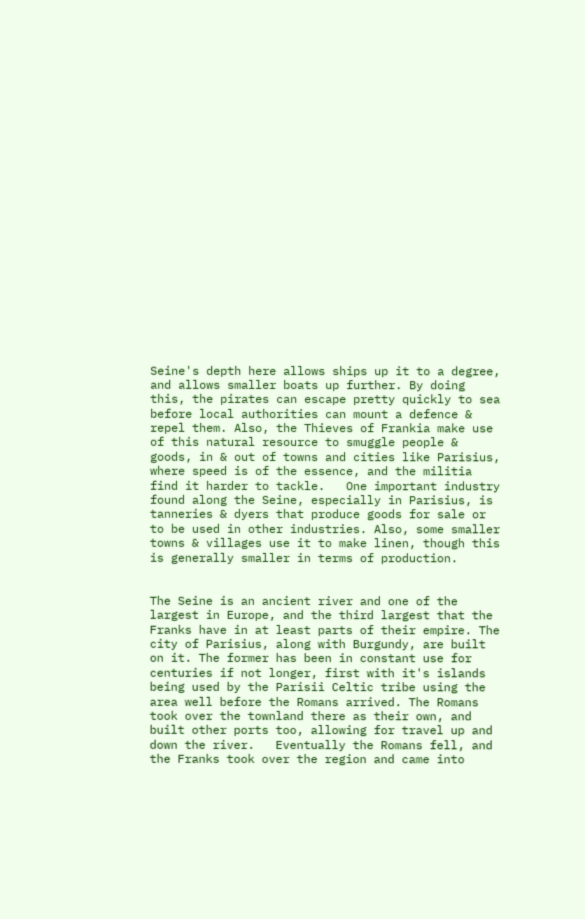Seine's depth here allows ships up it to a degree, and allows smaller boats up further. By doing this, the pirates can escape pretty quickly to sea before local authorities can mount a defence & repel them. Also, the Thieves of Frankia make use of this natural resource to smuggle people & goods, in & out of towns and cities like Parisius, where speed is of the essence, and the militia find it harder to tackle.   One important industry found along the Seine, especially in Parisius, is tanneries & dyers that produce goods for sale or to be used in other industries. Also, some smaller towns & villages use it to make linen, though this is generally smaller in terms of production.


The Seine is an ancient river and one of the largest in Europe, and the third largest that the Franks have in at least parts of their empire. The city of Parisius, along with Burgundy, are built on it. The former has been in constant use for centuries if not longer, first with it's islands being used by the Parisii Celtic tribe using the area well before the Romans arrived. The Romans took over the townland there as their own, and built other ports too, allowing for travel up and down the river.   Eventually the Romans fell, and the Franks took over the region and came into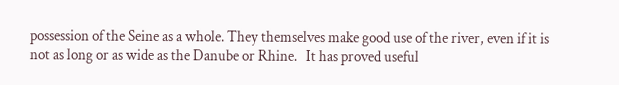possession of the Seine as a whole. They themselves make good use of the river, even if it is not as long or as wide as the Danube or Rhine.   It has proved useful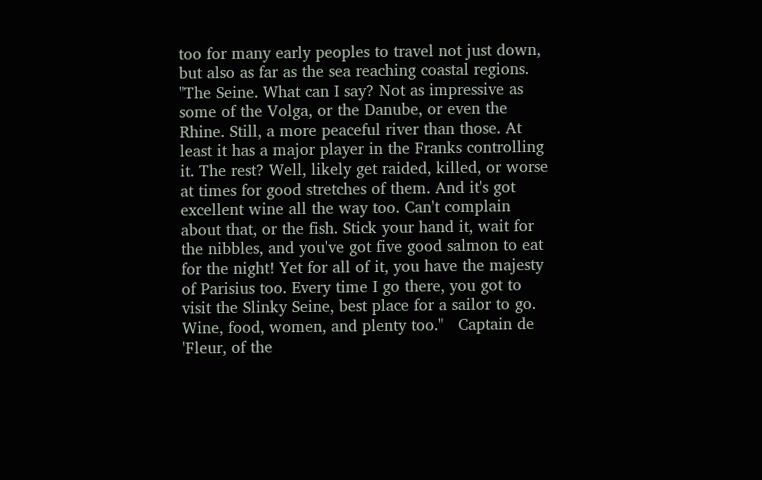too for many early peoples to travel not just down, but also as far as the sea reaching coastal regions.
"The Seine. What can I say? Not as impressive as some of the Volga, or the Danube, or even the Rhine. Still, a more peaceful river than those. At least it has a major player in the Franks controlling it. The rest? Well, likely get raided, killed, or worse at times for good stretches of them. And it's got excellent wine all the way too. Can't complain about that, or the fish. Stick your hand it, wait for the nibbles, and you've got five good salmon to eat for the night! Yet for all of it, you have the majesty of Parisius too. Every time I go there, you got to visit the Slinky Seine, best place for a sailor to go. Wine, food, women, and plenty too."   Captain de 'Fleur, of the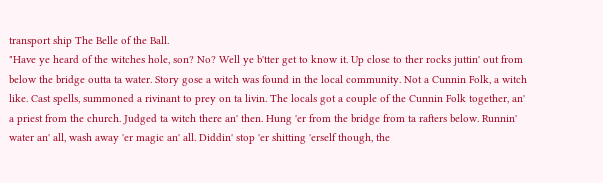transport ship The Belle of the Ball.
"Have ye heard of the witches hole, son? No? Well ye b'tter get to know it. Up close to ther rocks juttin' out from below the bridge outta ta water. Story gose a witch was found in the local community. Not a Cunnin Folk, a witch like. Cast spells, summoned a rivinant to prey on ta livin. The locals got a couple of the Cunnin Folk together, an' a priest from the church. Judged ta witch there an' then. Hung 'er from the bridge from ta rafters below. Runnin' water an' all, wash away 'er magic an' all. Diddin' stop 'er shitting 'erself though, the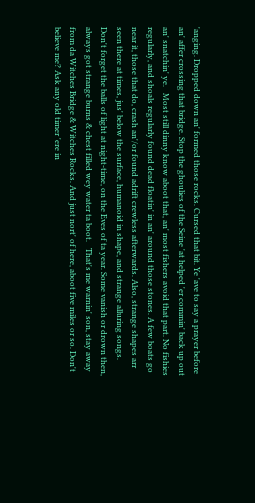'anging. Dropped down an' formed those rocks. Cursed that bit. Ye 'ave to say a prayer before an' affer crossing that bridge. Stop the ghoulies of the Seine 'at helped 'er commin' back up out an' snatchin' ye.   Most still dinny know aboot that, an' most fishers avoid that part. No fishies regularly, and shoals regularly found dead floatin' in an' around those stones. A few boats go near it, those that do, crash an'/or found adrift crewless afterwards. Also, strange shapes arr seen there at times, jus' below the surface, humanoid in shape, and strange alluring songs. Don't forget the balls of light at night-time, on the Eves of ta year. Some vanish or drown then, always got strange burns & chest filled wey water ta boot.   That's me warnin' son, stay away from da Witches Bridge & Witches Rocks. And just nort' of here, aboot five miles or so. Don't believe me? Ask any old timer 'ere in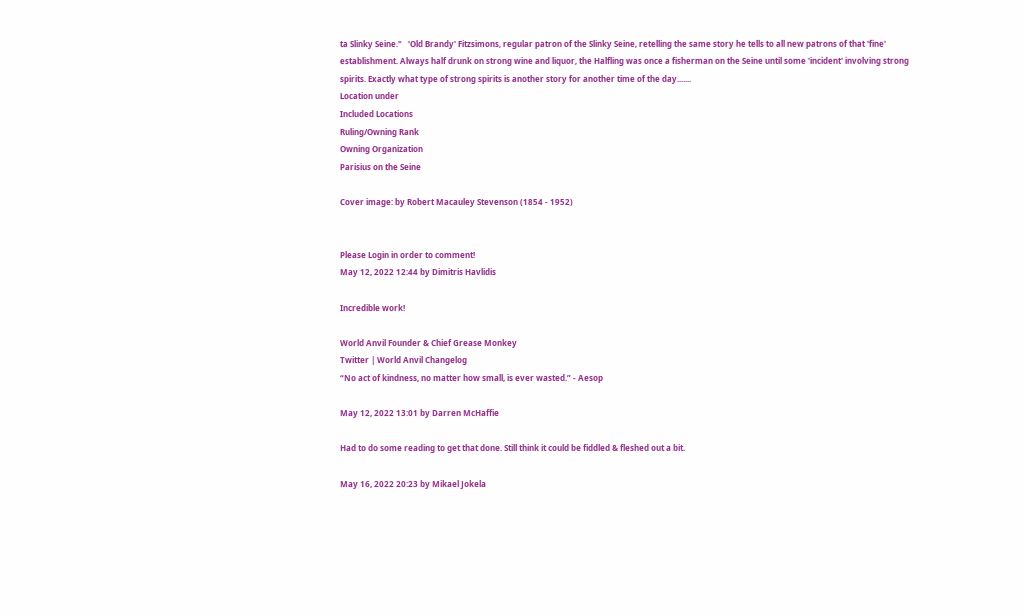ta Slinky Seine."   'Old Brandy' Fitzsimons, regular patron of the Slinky Seine, retelling the same story he tells to all new patrons of that 'fine' establishment. Always half drunk on strong wine and liquor, the Halfling was once a fisherman on the Seine until some 'incident' involving strong spirits. Exactly what type of strong spirits is another story for another time of the day.......
Location under
Included Locations
Ruling/Owning Rank
Owning Organization
Parisius on the Seine

Cover image: by Robert Macauley Stevenson (1854 - 1952)


Please Login in order to comment!
May 12, 2022 12:44 by Dimitris Havlidis

Incredible work!

World Anvil Founder & Chief Grease Monkey
Twitter | World Anvil Changelog
“No act of kindness, no matter how small, is ever wasted.” - Aesop

May 12, 2022 13:01 by Darren McHaffie

Had to do some reading to get that done. Still think it could be fiddled & fleshed out a bit.

May 16, 2022 20:23 by Mikael Jokela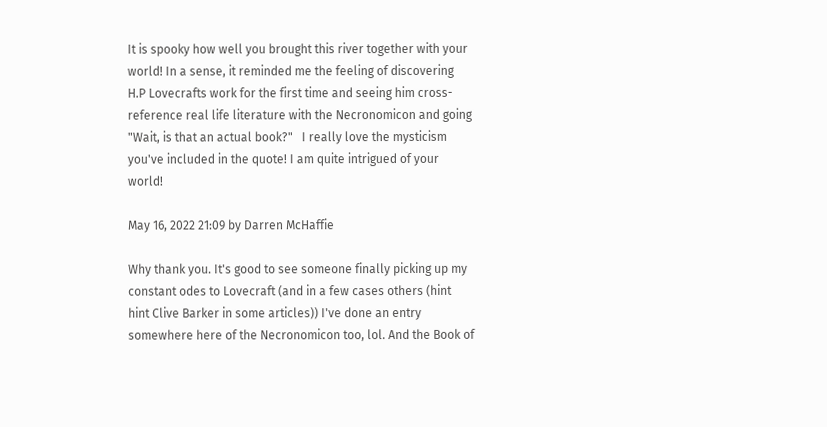It is spooky how well you brought this river together with your world! In a sense, it reminded me the feeling of discovering H.P Lovecrafts work for the first time and seeing him cross-reference real life literature with the Necronomicon and going "Wait, is that an actual book?"   I really love the mysticism you've included in the quote! I am quite intrigued of your world!

May 16, 2022 21:09 by Darren McHaffie

Why thank you. It's good to see someone finally picking up my constant odes to Lovecraft (and in a few cases others (hint hint Clive Barker in some articles)) I've done an entry somewhere here of the Necronomicon too, lol. And the Book of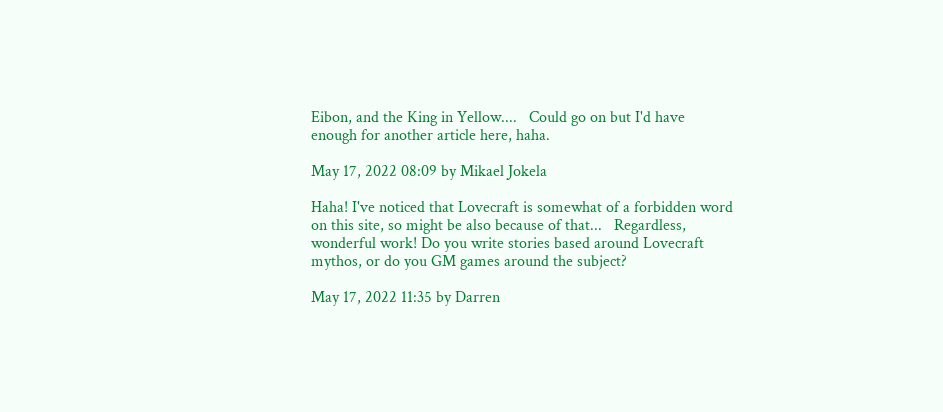Eibon, and the King in Yellow....   Could go on but I'd have enough for another article here, haha.

May 17, 2022 08:09 by Mikael Jokela

Haha! I've noticed that Lovecraft is somewhat of a forbidden word on this site, so might be also because of that...   Regardless, wonderful work! Do you write stories based around Lovecraft mythos, or do you GM games around the subject?

May 17, 2022 11:35 by Darren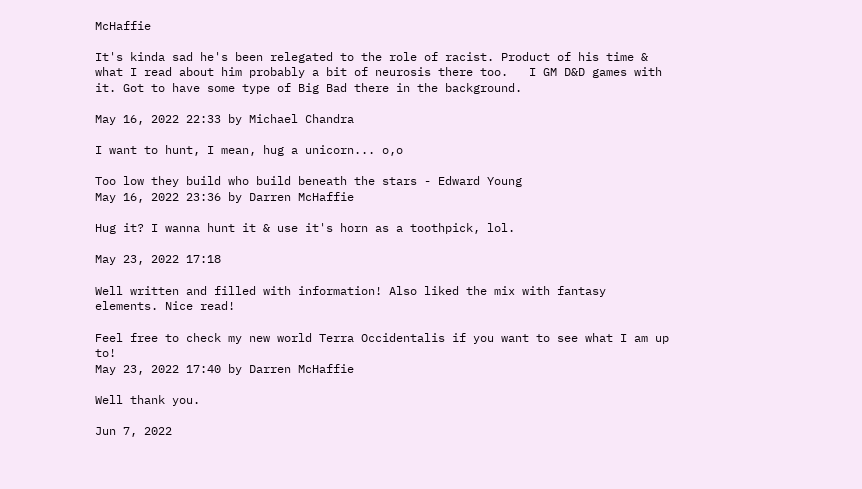McHaffie

It's kinda sad he's been relegated to the role of racist. Product of his time & what I read about him probably a bit of neurosis there too.   I GM D&D games with it. Got to have some type of Big Bad there in the background.

May 16, 2022 22:33 by Michael Chandra

I want to hunt, I mean, hug a unicorn... o,o

Too low they build who build beneath the stars - Edward Young
May 16, 2022 23:36 by Darren McHaffie

Hug it? I wanna hunt it & use it's horn as a toothpick, lol.

May 23, 2022 17:18

Well written and filled with information! Also liked the mix with fantasy elements. Nice read!

Feel free to check my new world Terra Occidentalis if you want to see what I am up to!
May 23, 2022 17:40 by Darren McHaffie

Well thank you.

Jun 7, 2022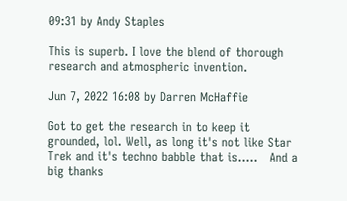09:31 by Andy Staples

This is superb. I love the blend of thorough research and atmospheric invention.

Jun 7, 2022 16:08 by Darren McHaffie

Got to get the research in to keep it grounded, lol. Well, as long it's not like Star Trek and it's techno babble that is.....   And a big thanks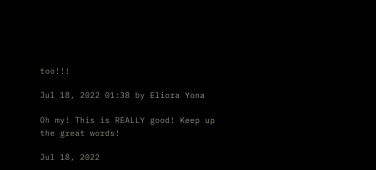too!!!

Jul 18, 2022 01:38 by Eliora Yona

Oh my! This is REALLY good! Keep up the great words!

Jul 18, 2022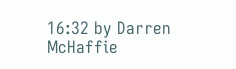16:32 by Darren McHaffie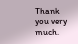Thank you very much.